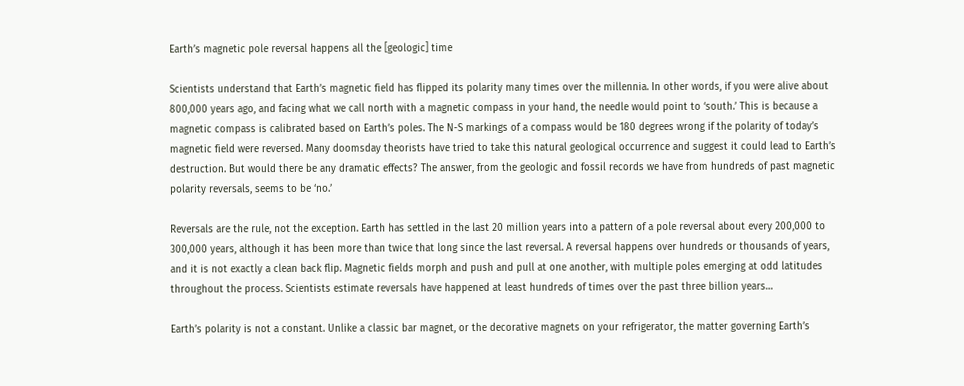Earth’s magnetic pole reversal happens all the [geologic] time

Scientists understand that Earth’s magnetic field has flipped its polarity many times over the millennia. In other words, if you were alive about 800,000 years ago, and facing what we call north with a magnetic compass in your hand, the needle would point to ‘south.’ This is because a magnetic compass is calibrated based on Earth’s poles. The N-S markings of a compass would be 180 degrees wrong if the polarity of today’s magnetic field were reversed. Many doomsday theorists have tried to take this natural geological occurrence and suggest it could lead to Earth’s destruction. But would there be any dramatic effects? The answer, from the geologic and fossil records we have from hundreds of past magnetic polarity reversals, seems to be ‘no.’

Reversals are the rule, not the exception. Earth has settled in the last 20 million years into a pattern of a pole reversal about every 200,000 to 300,000 years, although it has been more than twice that long since the last reversal. A reversal happens over hundreds or thousands of years, and it is not exactly a clean back flip. Magnetic fields morph and push and pull at one another, with multiple poles emerging at odd latitudes throughout the process. Scientists estimate reversals have happened at least hundreds of times over the past three billion years…

Earth’s polarity is not a constant. Unlike a classic bar magnet, or the decorative magnets on your refrigerator, the matter governing Earth’s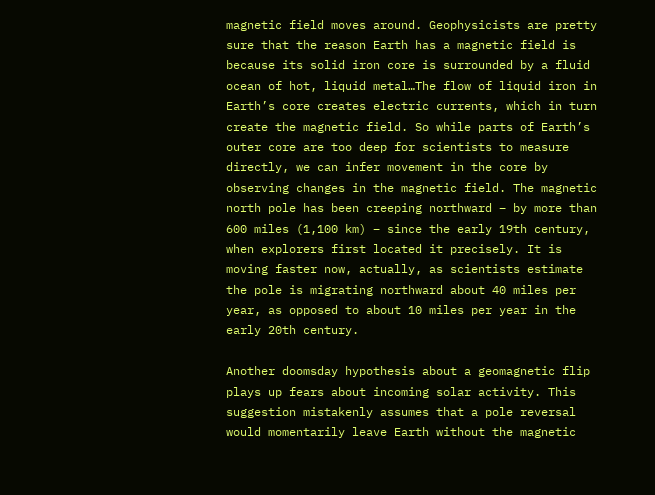magnetic field moves around. Geophysicists are pretty sure that the reason Earth has a magnetic field is because its solid iron core is surrounded by a fluid ocean of hot, liquid metal…The flow of liquid iron in Earth’s core creates electric currents, which in turn create the magnetic field. So while parts of Earth’s outer core are too deep for scientists to measure directly, we can infer movement in the core by observing changes in the magnetic field. The magnetic north pole has been creeping northward – by more than 600 miles (1,100 km) – since the early 19th century, when explorers first located it precisely. It is moving faster now, actually, as scientists estimate the pole is migrating northward about 40 miles per year, as opposed to about 10 miles per year in the early 20th century.

Another doomsday hypothesis about a geomagnetic flip plays up fears about incoming solar activity. This suggestion mistakenly assumes that a pole reversal would momentarily leave Earth without the magnetic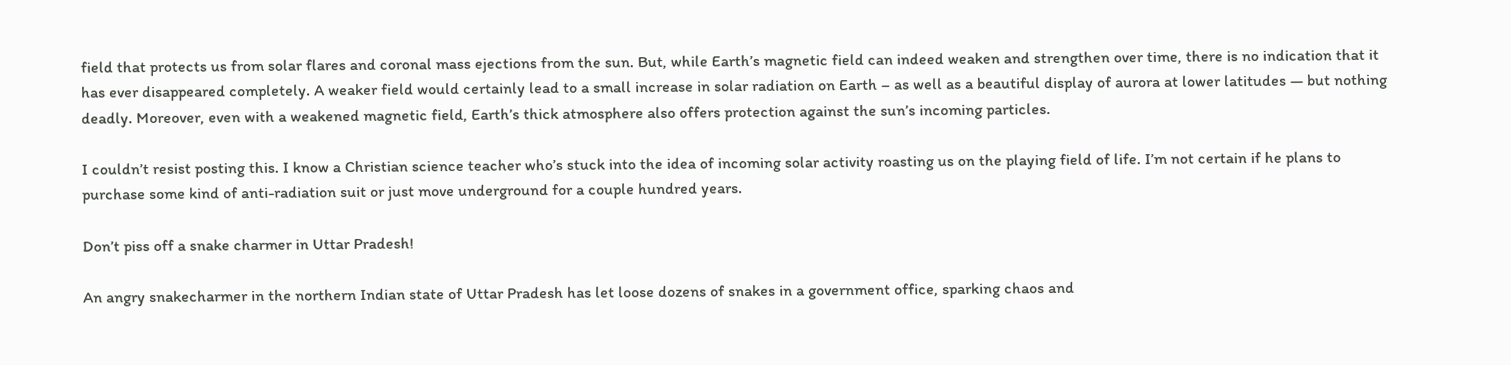field that protects us from solar flares and coronal mass ejections from the sun. But, while Earth’s magnetic field can indeed weaken and strengthen over time, there is no indication that it has ever disappeared completely. A weaker field would certainly lead to a small increase in solar radiation on Earth – as well as a beautiful display of aurora at lower latitudes — but nothing deadly. Moreover, even with a weakened magnetic field, Earth’s thick atmosphere also offers protection against the sun’s incoming particles.

I couldn’t resist posting this. I know a Christian science teacher who’s stuck into the idea of incoming solar activity roasting us on the playing field of life. I’m not certain if he plans to purchase some kind of anti-radiation suit or just move underground for a couple hundred years.

Don’t piss off a snake charmer in Uttar Pradesh!

An angry snakecharmer in the northern Indian state of Uttar Pradesh has let loose dozens of snakes in a government office, sparking chaos and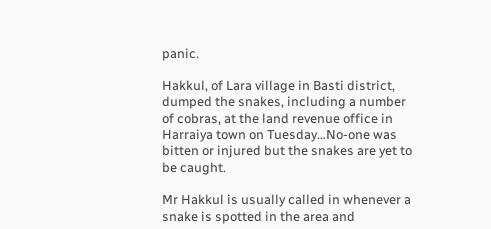panic.

Hakkul, of Lara village in Basti district, dumped the snakes, including a number of cobras, at the land revenue office in Harraiya town on Tuesday…No-one was bitten or injured but the snakes are yet to be caught.

Mr Hakkul is usually called in whenever a snake is spotted in the area and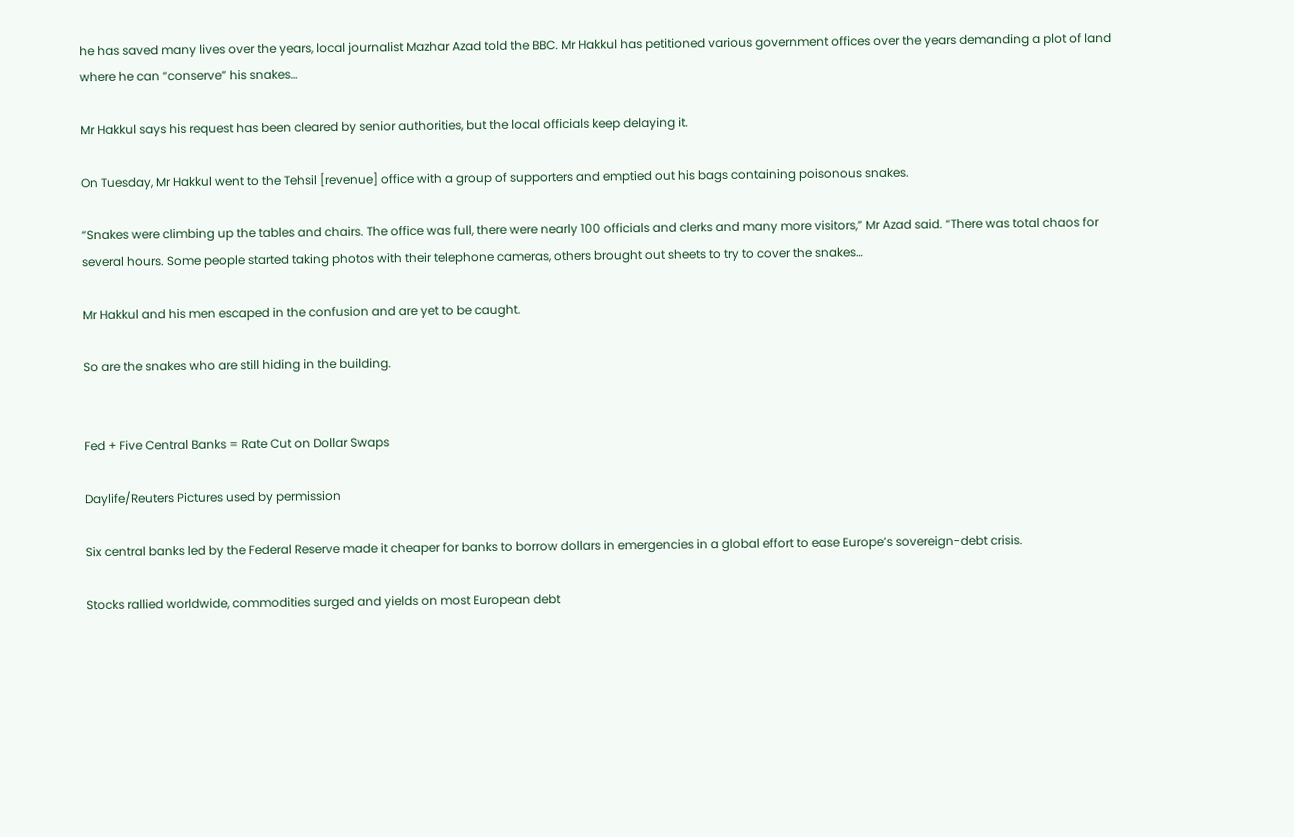he has saved many lives over the years, local journalist Mazhar Azad told the BBC. Mr Hakkul has petitioned various government offices over the years demanding a plot of land where he can “conserve” his snakes…

Mr Hakkul says his request has been cleared by senior authorities, but the local officials keep delaying it.

On Tuesday, Mr Hakkul went to the Tehsil [revenue] office with a group of supporters and emptied out his bags containing poisonous snakes.

“Snakes were climbing up the tables and chairs. The office was full, there were nearly 100 officials and clerks and many more visitors,” Mr Azad said. “There was total chaos for several hours. Some people started taking photos with their telephone cameras, others brought out sheets to try to cover the snakes…

Mr Hakkul and his men escaped in the confusion and are yet to be caught.

So are the snakes who are still hiding in the building.


Fed + Five Central Banks = Rate Cut on Dollar Swaps

Daylife/Reuters Pictures used by permission

Six central banks led by the Federal Reserve made it cheaper for banks to borrow dollars in emergencies in a global effort to ease Europe’s sovereign-debt crisis.

Stocks rallied worldwide, commodities surged and yields on most European debt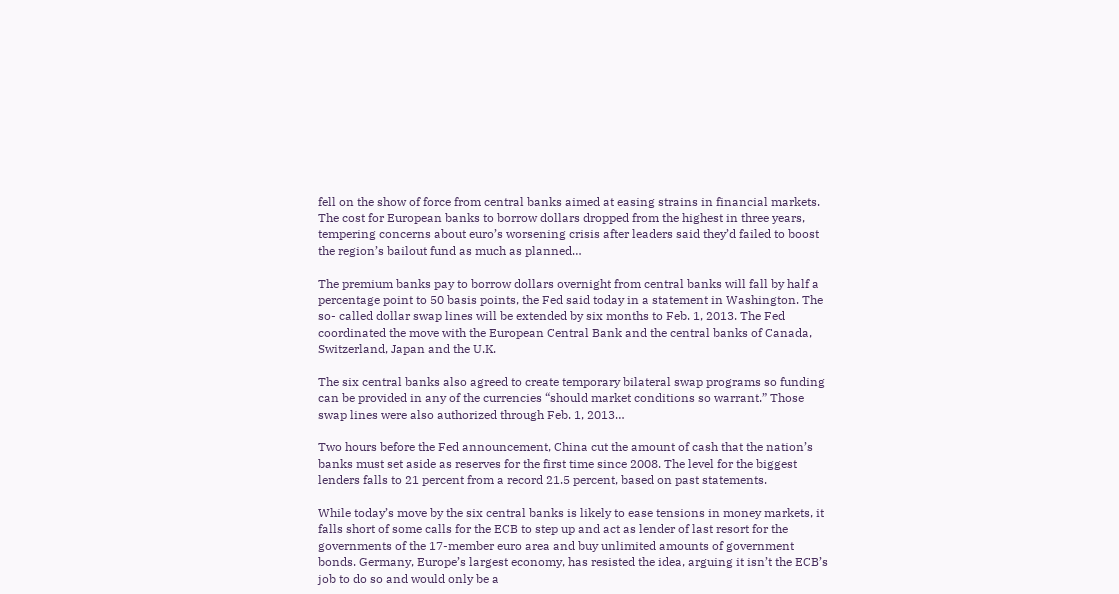fell on the show of force from central banks aimed at easing strains in financial markets. The cost for European banks to borrow dollars dropped from the highest in three years, tempering concerns about euro’s worsening crisis after leaders said they’d failed to boost the region’s bailout fund as much as planned…

The premium banks pay to borrow dollars overnight from central banks will fall by half a percentage point to 50 basis points, the Fed said today in a statement in Washington. The so- called dollar swap lines will be extended by six months to Feb. 1, 2013. The Fed coordinated the move with the European Central Bank and the central banks of Canada, Switzerland, Japan and the U.K.

The six central banks also agreed to create temporary bilateral swap programs so funding can be provided in any of the currencies “should market conditions so warrant.” Those swap lines were also authorized through Feb. 1, 2013…

Two hours before the Fed announcement, China cut the amount of cash that the nation’s banks must set aside as reserves for the first time since 2008. The level for the biggest lenders falls to 21 percent from a record 21.5 percent, based on past statements.

While today’s move by the six central banks is likely to ease tensions in money markets, it falls short of some calls for the ECB to step up and act as lender of last resort for the governments of the 17-member euro area and buy unlimited amounts of government bonds. Germany, Europe’s largest economy, has resisted the idea, arguing it isn’t the ECB’s job to do so and would only be a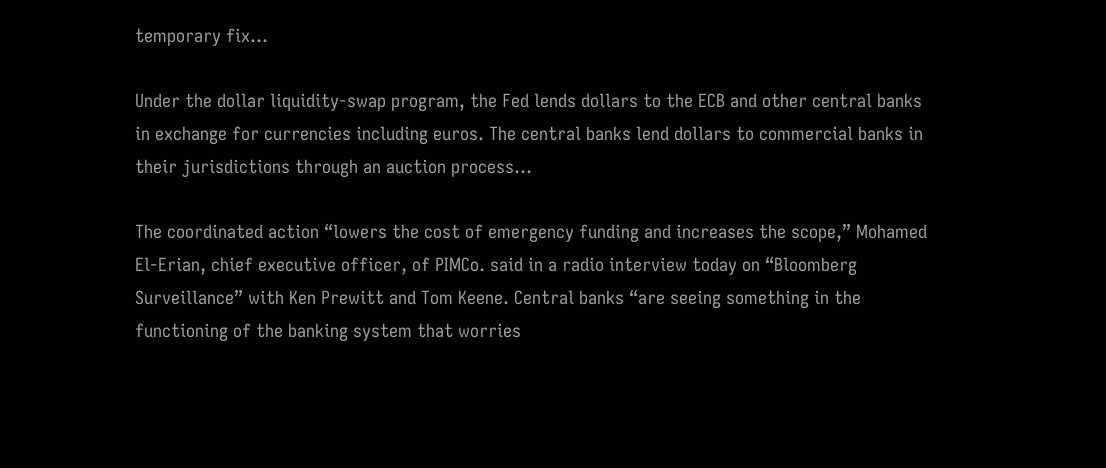temporary fix…

Under the dollar liquidity-swap program, the Fed lends dollars to the ECB and other central banks in exchange for currencies including euros. The central banks lend dollars to commercial banks in their jurisdictions through an auction process…

The coordinated action “lowers the cost of emergency funding and increases the scope,” Mohamed El-Erian, chief executive officer, of PIMCo. said in a radio interview today on “Bloomberg Surveillance” with Ken Prewitt and Tom Keene. Central banks “are seeing something in the functioning of the banking system that worries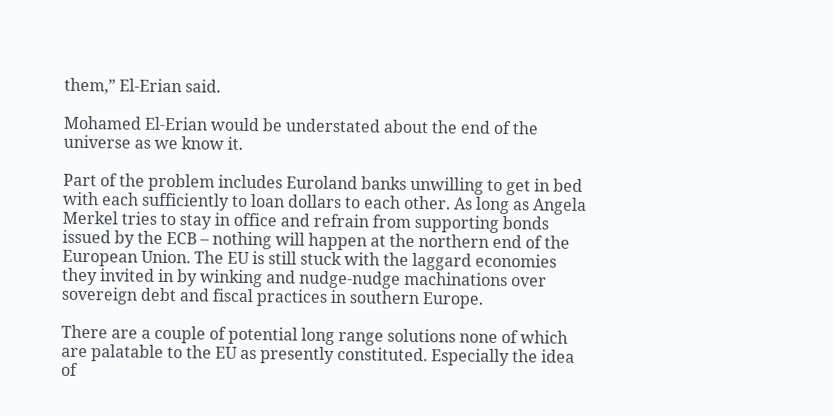them,” El-Erian said.

Mohamed El-Erian would be understated about the end of the universe as we know it.

Part of the problem includes Euroland banks unwilling to get in bed with each sufficiently to loan dollars to each other. As long as Angela Merkel tries to stay in office and refrain from supporting bonds issued by the ECB – nothing will happen at the northern end of the European Union. The EU is still stuck with the laggard economies they invited in by winking and nudge-nudge machinations over sovereign debt and fiscal practices in southern Europe.

There are a couple of potential long range solutions none of which are palatable to the EU as presently constituted. Especially the idea of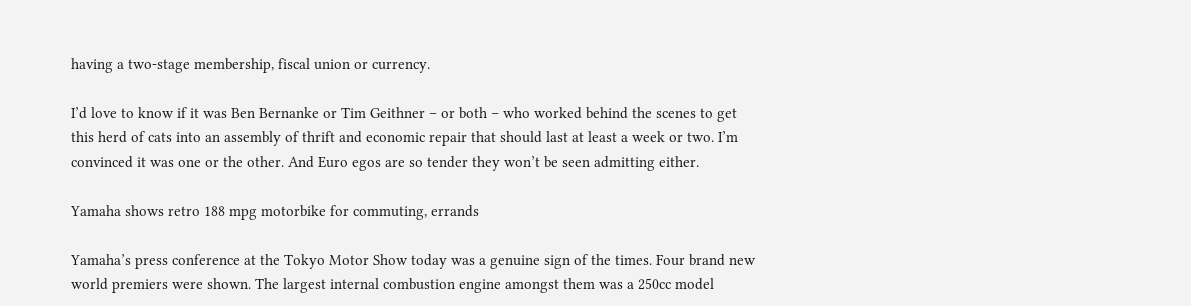having a two-stage membership, fiscal union or currency.

I’d love to know if it was Ben Bernanke or Tim Geithner – or both – who worked behind the scenes to get this herd of cats into an assembly of thrift and economic repair that should last at least a week or two. I’m convinced it was one or the other. And Euro egos are so tender they won’t be seen admitting either.

Yamaha shows retro 188 mpg motorbike for commuting, errands

Yamaha’s press conference at the Tokyo Motor Show today was a genuine sign of the times. Four brand new world premiers were shown. The largest internal combustion engine amongst them was a 250cc model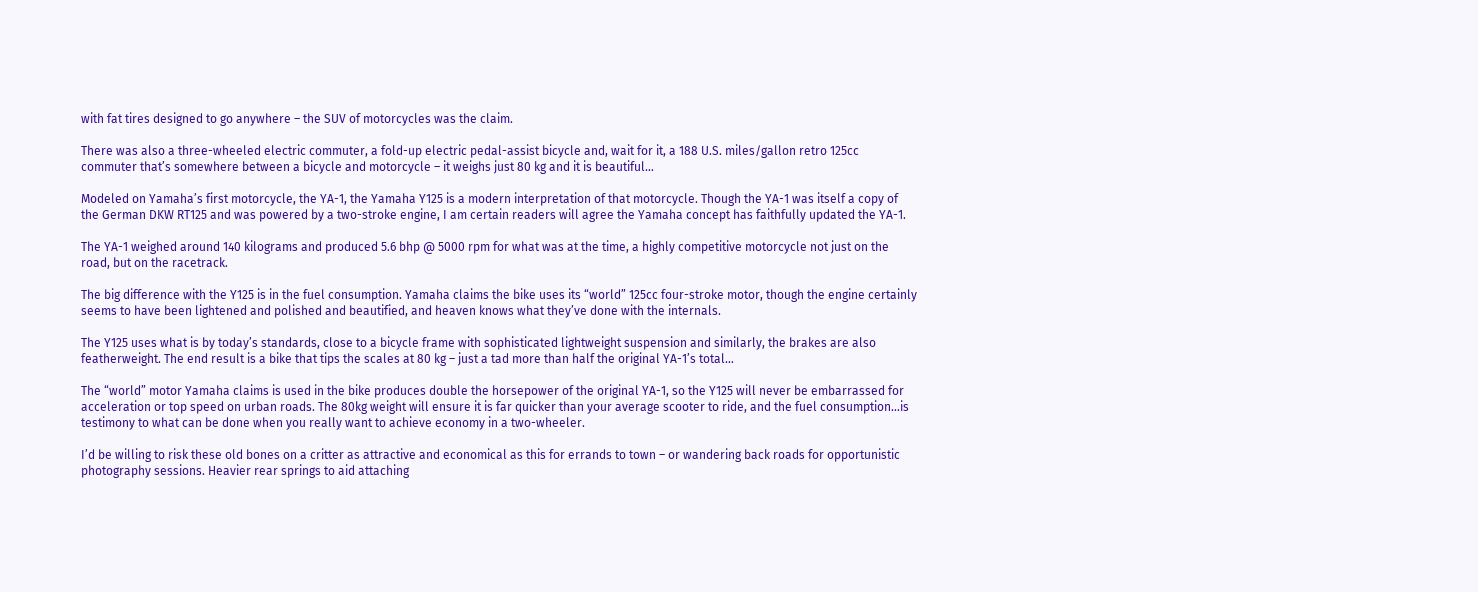with fat tires designed to go anywhere – the SUV of motorcycles was the claim.

There was also a three-wheeled electric commuter, a fold-up electric pedal-assist bicycle and, wait for it, a 188 U.S. miles/gallon retro 125cc commuter that’s somewhere between a bicycle and motorcycle – it weighs just 80 kg and it is beautiful…

Modeled on Yamaha’s first motorcycle, the YA-1, the Yamaha Y125 is a modern interpretation of that motorcycle. Though the YA-1 was itself a copy of the German DKW RT125 and was powered by a two-stroke engine, I am certain readers will agree the Yamaha concept has faithfully updated the YA-1.

The YA-1 weighed around 140 kilograms and produced 5.6 bhp @ 5000 rpm for what was at the time, a highly competitive motorcycle not just on the road, but on the racetrack.

The big difference with the Y125 is in the fuel consumption. Yamaha claims the bike uses its “world” 125cc four-stroke motor, though the engine certainly seems to have been lightened and polished and beautified, and heaven knows what they’ve done with the internals.

The Y125 uses what is by today’s standards, close to a bicycle frame with sophisticated lightweight suspension and similarly, the brakes are also featherweight. The end result is a bike that tips the scales at 80 kg – just a tad more than half the original YA-1’s total…

The “world” motor Yamaha claims is used in the bike produces double the horsepower of the original YA-1, so the Y125 will never be embarrassed for acceleration or top speed on urban roads. The 80kg weight will ensure it is far quicker than your average scooter to ride, and the fuel consumption…is testimony to what can be done when you really want to achieve economy in a two-wheeler.

I’d be willing to risk these old bones on a critter as attractive and economical as this for errands to town – or wandering back roads for opportunistic photography sessions. Heavier rear springs to aid attaching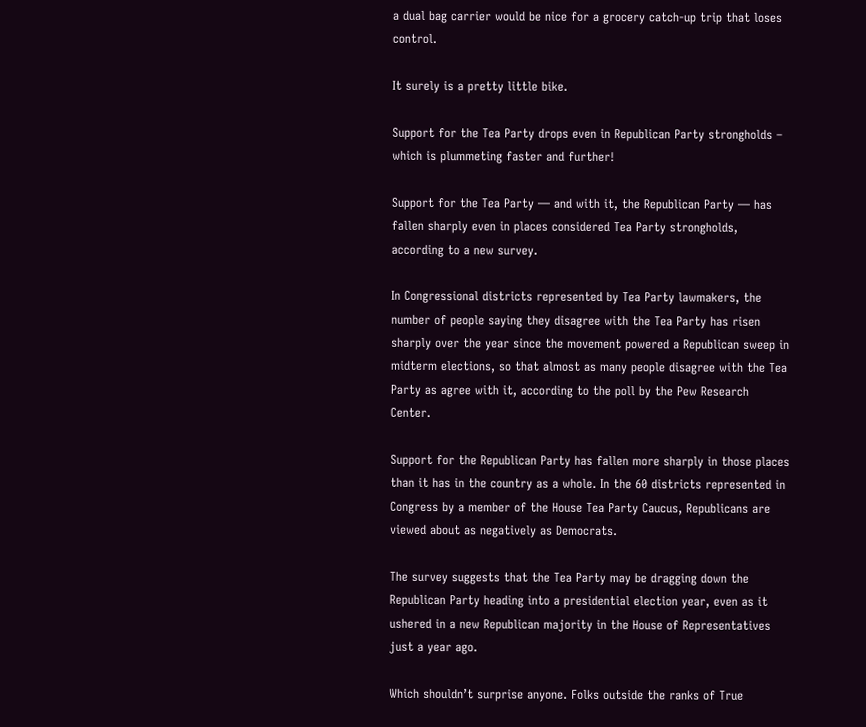a dual bag carrier would be nice for a grocery catch-up trip that loses control.

It surely is a pretty little bike.

Support for the Tea Party drops even in Republican Party strongholds – which is plummeting faster and further!

Support for the Tea Party — and with it, the Republican Party — has fallen sharply even in places considered Tea Party strongholds, according to a new survey.

In Congressional districts represented by Tea Party lawmakers, the number of people saying they disagree with the Tea Party has risen sharply over the year since the movement powered a Republican sweep in midterm elections, so that almost as many people disagree with the Tea Party as agree with it, according to the poll by the Pew Research Center.

Support for the Republican Party has fallen more sharply in those places than it has in the country as a whole. In the 60 districts represented in Congress by a member of the House Tea Party Caucus, Republicans are viewed about as negatively as Democrats.

The survey suggests that the Tea Party may be dragging down the Republican Party heading into a presidential election year, even as it ushered in a new Republican majority in the House of Representatives just a year ago.

Which shouldn’t surprise anyone. Folks outside the ranks of True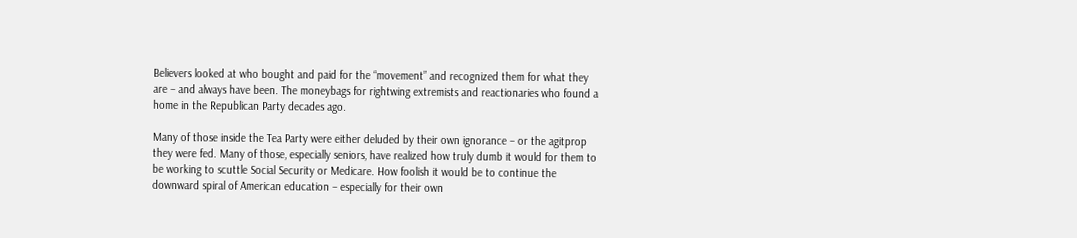Believers looked at who bought and paid for the “movement” and recognized them for what they are – and always have been. The moneybags for rightwing extremists and reactionaries who found a home in the Republican Party decades ago.

Many of those inside the Tea Party were either deluded by their own ignorance – or the agitprop they were fed. Many of those, especially seniors, have realized how truly dumb it would for them to be working to scuttle Social Security or Medicare. How foolish it would be to continue the downward spiral of American education – especially for their own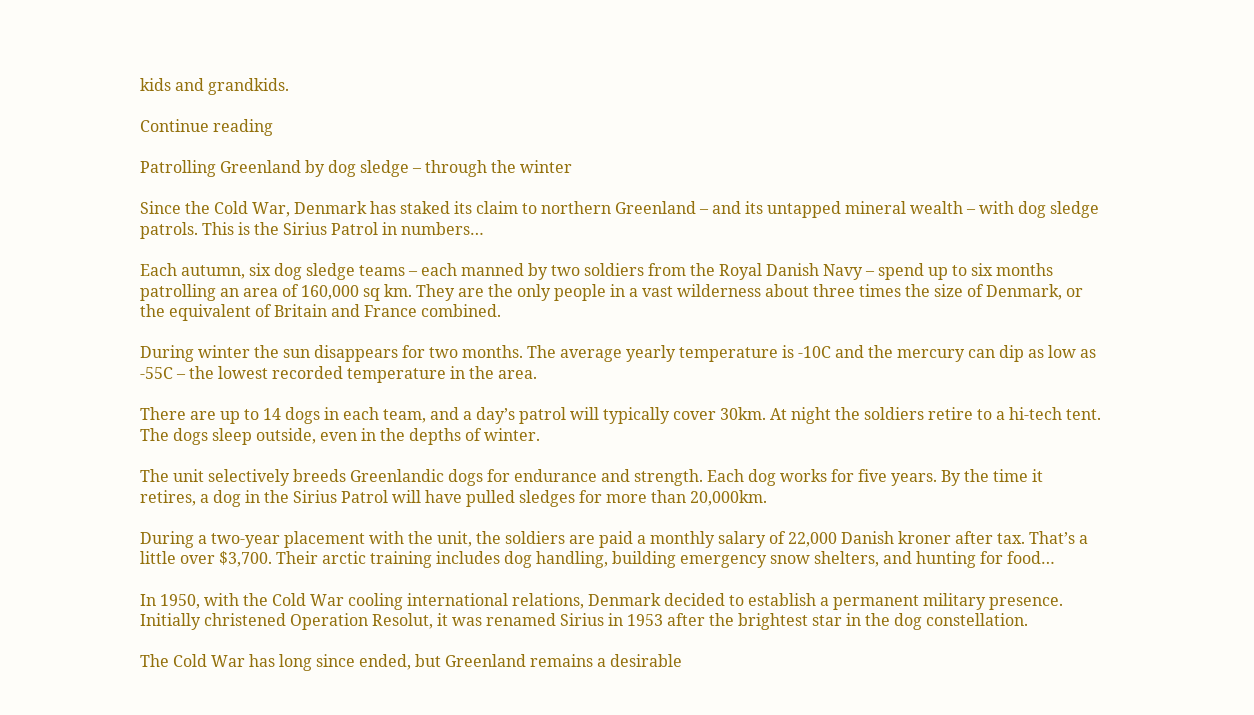kids and grandkids.

Continue reading

Patrolling Greenland by dog sledge – through the winter

Since the Cold War, Denmark has staked its claim to northern Greenland – and its untapped mineral wealth – with dog sledge patrols. This is the Sirius Patrol in numbers…

Each autumn, six dog sledge teams – each manned by two soldiers from the Royal Danish Navy – spend up to six months patrolling an area of 160,000 sq km. They are the only people in a vast wilderness about three times the size of Denmark, or the equivalent of Britain and France combined.

During winter the sun disappears for two months. The average yearly temperature is -10C and the mercury can dip as low as -55C – the lowest recorded temperature in the area.

There are up to 14 dogs in each team, and a day’s patrol will typically cover 30km. At night the soldiers retire to a hi-tech tent. The dogs sleep outside, even in the depths of winter.

The unit selectively breeds Greenlandic dogs for endurance and strength. Each dog works for five years. By the time it retires, a dog in the Sirius Patrol will have pulled sledges for more than 20,000km.

During a two-year placement with the unit, the soldiers are paid a monthly salary of 22,000 Danish kroner after tax. That’s a little over $3,700. Their arctic training includes dog handling, building emergency snow shelters, and hunting for food…

In 1950, with the Cold War cooling international relations, Denmark decided to establish a permanent military presence. Initially christened Operation Resolut, it was renamed Sirius in 1953 after the brightest star in the dog constellation.

The Cold War has long since ended, but Greenland remains a desirable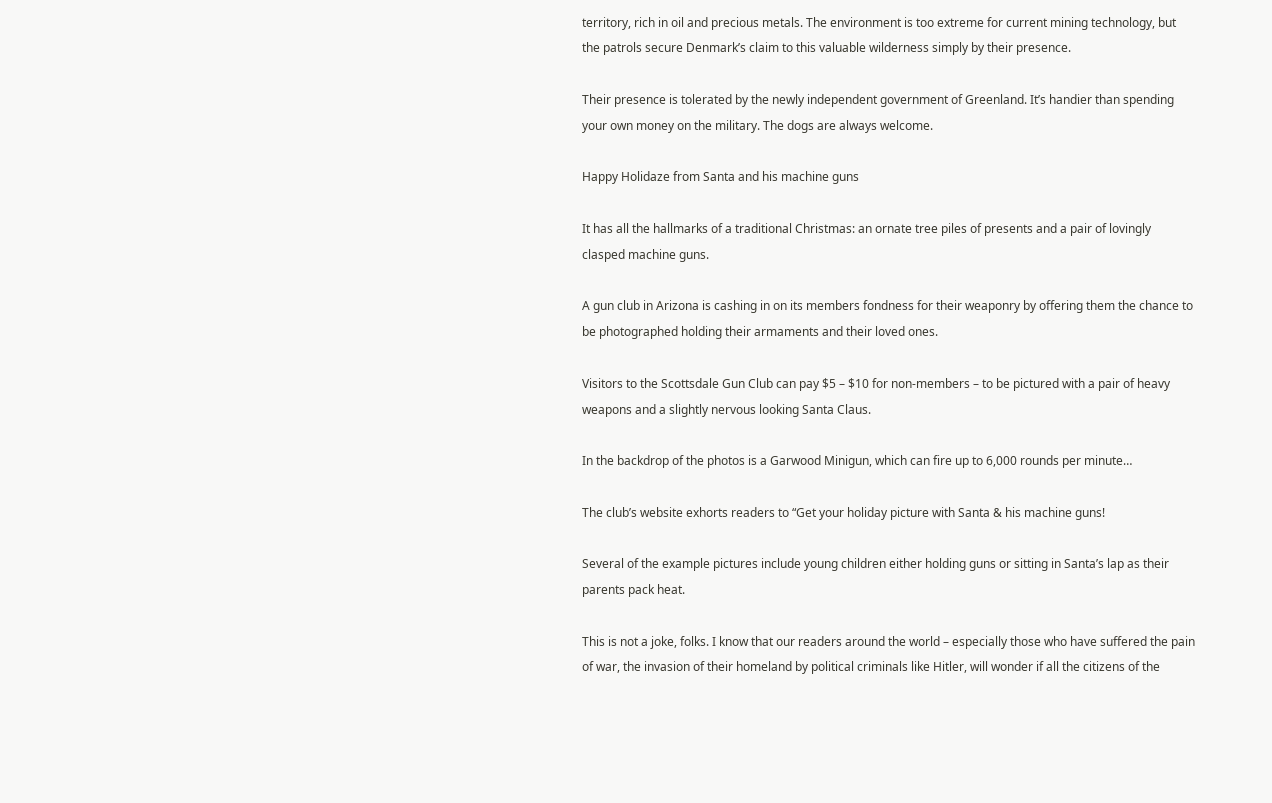territory, rich in oil and precious metals. The environment is too extreme for current mining technology, but the patrols secure Denmark’s claim to this valuable wilderness simply by their presence.

Their presence is tolerated by the newly independent government of Greenland. It’s handier than spending your own money on the military. The dogs are always welcome.

Happy Holidaze from Santa and his machine guns

It has all the hallmarks of a traditional Christmas: an ornate tree piles of presents and a pair of lovingly clasped machine guns.

A gun club in Arizona is cashing in on its members fondness for their weaponry by offering them the chance to be photographed holding their armaments and their loved ones.

Visitors to the Scottsdale Gun Club can pay $5 – $10 for non-members – to be pictured with a pair of heavy weapons and a slightly nervous looking Santa Claus.

In the backdrop of the photos is a Garwood Minigun, which can fire up to 6,000 rounds per minute…

The club’s website exhorts readers to “Get your holiday picture with Santa & his machine guns!

Several of the example pictures include young children either holding guns or sitting in Santa’s lap as their parents pack heat.

This is not a joke, folks. I know that our readers around the world – especially those who have suffered the pain of war, the invasion of their homeland by political criminals like Hitler, will wonder if all the citizens of the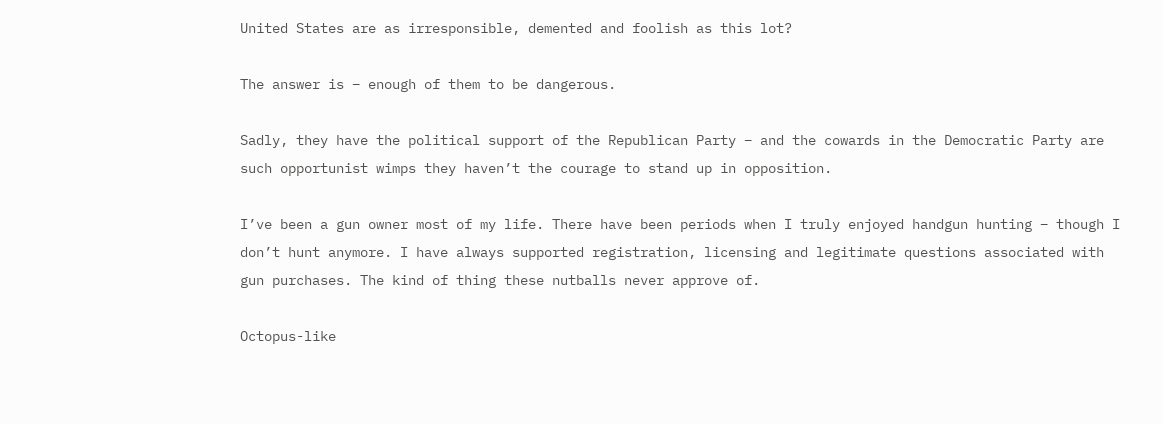United States are as irresponsible, demented and foolish as this lot?

The answer is – enough of them to be dangerous.

Sadly, they have the political support of the Republican Party – and the cowards in the Democratic Party are such opportunist wimps they haven’t the courage to stand up in opposition.

I’ve been a gun owner most of my life. There have been periods when I truly enjoyed handgun hunting – though I don’t hunt anymore. I have always supported registration, licensing and legitimate questions associated with gun purchases. The kind of thing these nutballs never approve of.

Octopus-like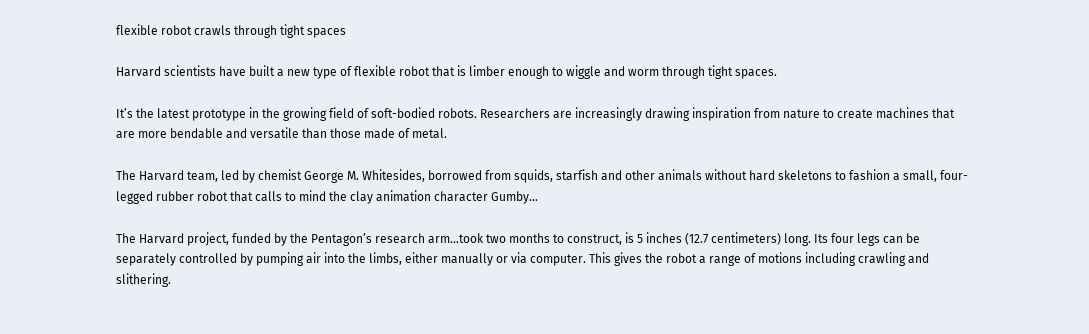flexible robot crawls through tight spaces

Harvard scientists have built a new type of flexible robot that is limber enough to wiggle and worm through tight spaces.

It’s the latest prototype in the growing field of soft-bodied robots. Researchers are increasingly drawing inspiration from nature to create machines that are more bendable and versatile than those made of metal.

The Harvard team, led by chemist George M. Whitesides, borrowed from squids, starfish and other animals without hard skeletons to fashion a small, four-legged rubber robot that calls to mind the clay animation character Gumby…

The Harvard project, funded by the Pentagon’s research arm…took two months to construct, is 5 inches (12.7 centimeters) long. Its four legs can be separately controlled by pumping air into the limbs, either manually or via computer. This gives the robot a range of motions including crawling and slithering.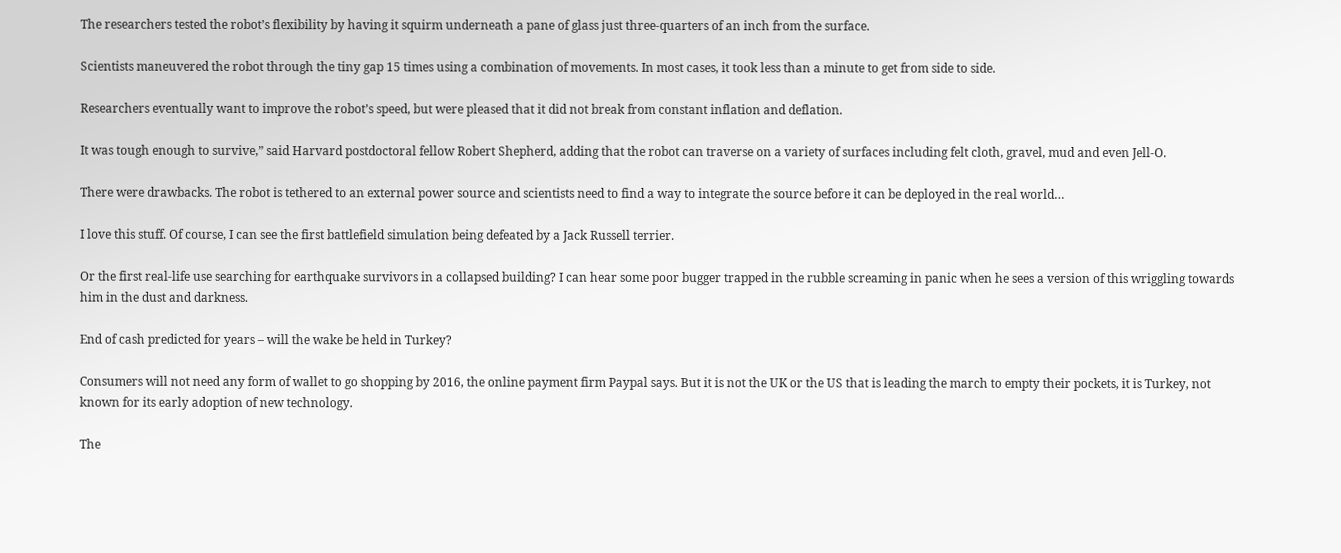The researchers tested the robot’s flexibility by having it squirm underneath a pane of glass just three-quarters of an inch from the surface.

Scientists maneuvered the robot through the tiny gap 15 times using a combination of movements. In most cases, it took less than a minute to get from side to side.

Researchers eventually want to improve the robot’s speed, but were pleased that it did not break from constant inflation and deflation.

It was tough enough to survive,” said Harvard postdoctoral fellow Robert Shepherd, adding that the robot can traverse on a variety of surfaces including felt cloth, gravel, mud and even Jell-O.

There were drawbacks. The robot is tethered to an external power source and scientists need to find a way to integrate the source before it can be deployed in the real world…

I love this stuff. Of course, I can see the first battlefield simulation being defeated by a Jack Russell terrier.

Or the first real-life use searching for earthquake survivors in a collapsed building? I can hear some poor bugger trapped in the rubble screaming in panic when he sees a version of this wriggling towards him in the dust and darkness.

End of cash predicted for years – will the wake be held in Turkey?

Consumers will not need any form of wallet to go shopping by 2016, the online payment firm Paypal says. But it is not the UK or the US that is leading the march to empty their pockets, it is Turkey, not known for its early adoption of new technology.

The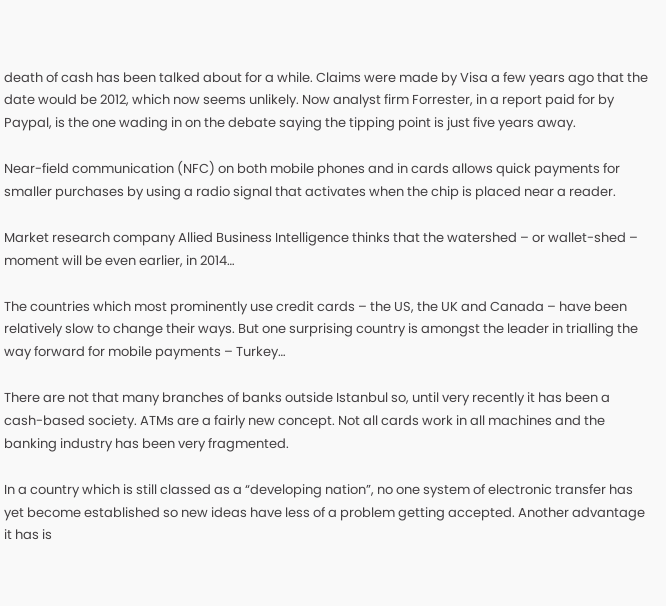death of cash has been talked about for a while. Claims were made by Visa a few years ago that the date would be 2012, which now seems unlikely. Now analyst firm Forrester, in a report paid for by Paypal, is the one wading in on the debate saying the tipping point is just five years away.

Near-field communication (NFC) on both mobile phones and in cards allows quick payments for smaller purchases by using a radio signal that activates when the chip is placed near a reader.

Market research company Allied Business Intelligence thinks that the watershed – or wallet-shed – moment will be even earlier, in 2014…

The countries which most prominently use credit cards – the US, the UK and Canada – have been relatively slow to change their ways. But one surprising country is amongst the leader in trialling the way forward for mobile payments – Turkey…

There are not that many branches of banks outside Istanbul so, until very recently it has been a cash-based society. ATMs are a fairly new concept. Not all cards work in all machines and the banking industry has been very fragmented.

In a country which is still classed as a “developing nation”, no one system of electronic transfer has yet become established so new ideas have less of a problem getting accepted. Another advantage it has is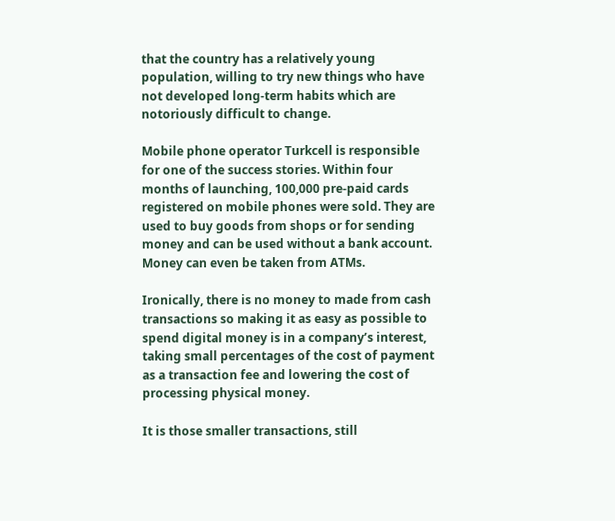that the country has a relatively young population, willing to try new things who have not developed long-term habits which are notoriously difficult to change.

Mobile phone operator Turkcell is responsible for one of the success stories. Within four months of launching, 100,000 pre-paid cards registered on mobile phones were sold. They are used to buy goods from shops or for sending money and can be used without a bank account. Money can even be taken from ATMs.

Ironically, there is no money to made from cash transactions so making it as easy as possible to spend digital money is in a company’s interest, taking small percentages of the cost of payment as a transaction fee and lowering the cost of processing physical money.

It is those smaller transactions, still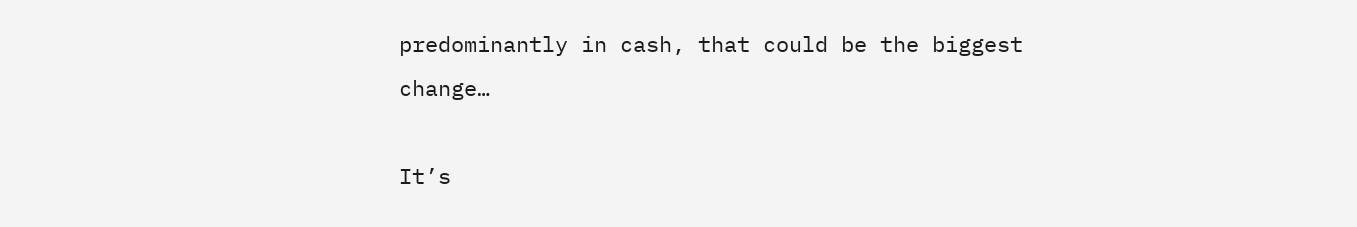predominantly in cash, that could be the biggest change…

It’s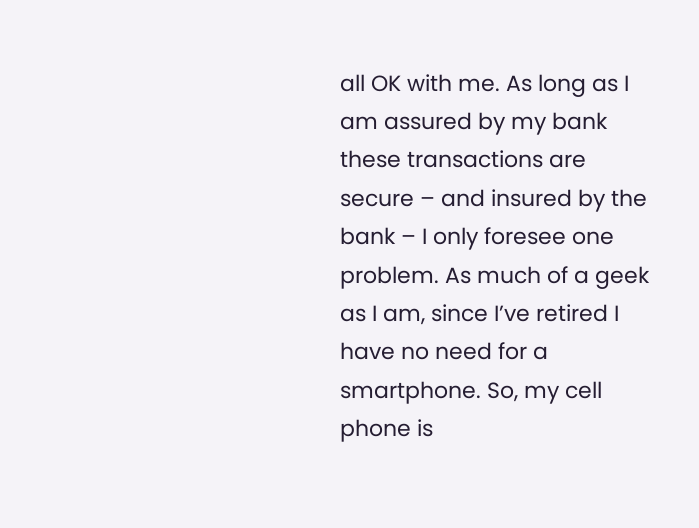all OK with me. As long as I am assured by my bank these transactions are secure – and insured by the bank – I only foresee one problem. As much of a geek as I am, since I’ve retired I have no need for a smartphone. So, my cell phone is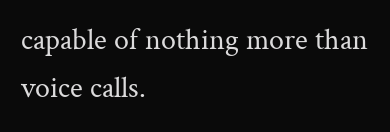capable of nothing more than voice calls.